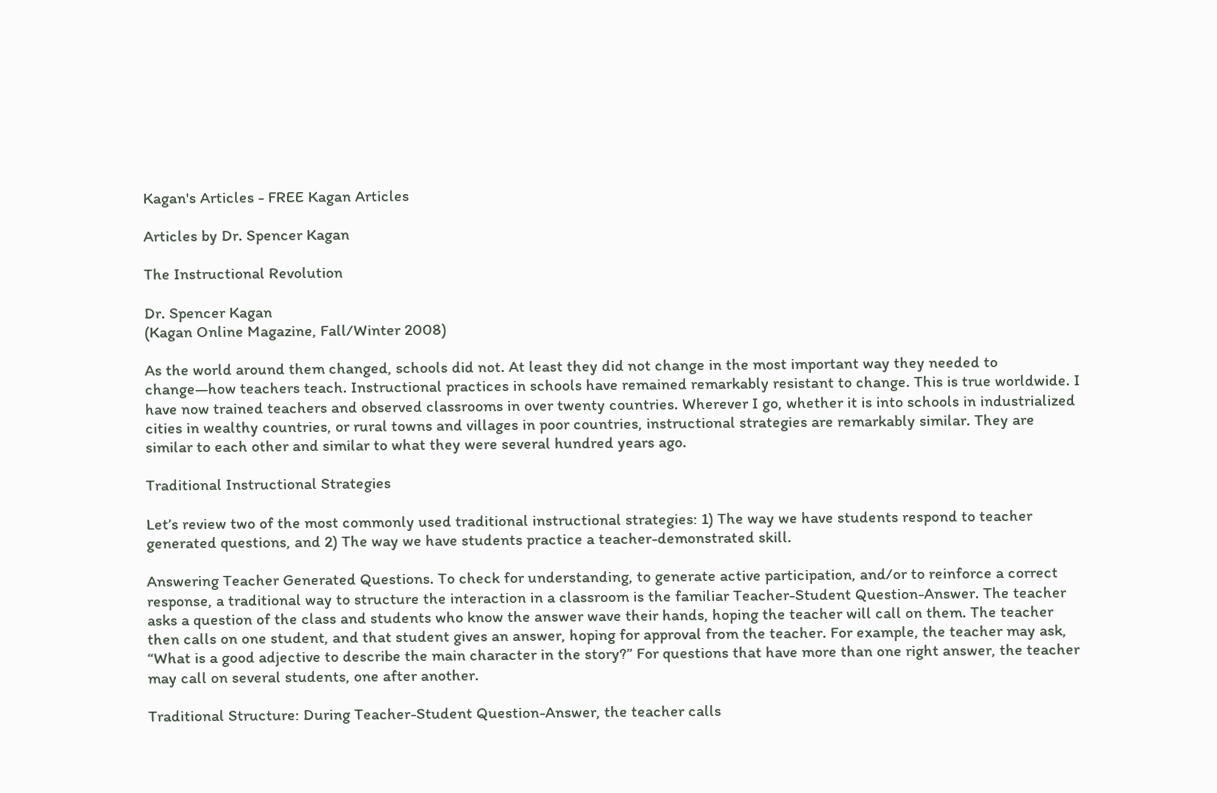Kagan's Articles - FREE Kagan Articles

Articles by Dr. Spencer Kagan

The Instructional Revolution

Dr. Spencer Kagan
(Kagan Online Magazine, Fall/Winter 2008)

As the world around them changed, schools did not. At least they did not change in the most important way they needed to change—how teachers teach. Instructional practices in schools have remained remarkably resistant to change. This is true worldwide. I have now trained teachers and observed classrooms in over twenty countries. Wherever I go, whether it is into schools in industrialized cities in wealthy countries, or rural towns and villages in poor countries, instructional strategies are remarkably similar. They are similar to each other and similar to what they were several hundred years ago.

Traditional Instructional Strategies

Let’s review two of the most commonly used traditional instructional strategies: 1) The way we have students respond to teacher generated questions, and 2) The way we have students practice a teacher-demonstrated skill.

Answering Teacher Generated Questions. To check for understanding, to generate active participation, and/or to reinforce a correct response, a traditional way to structure the interaction in a classroom is the familiar Teacher-Student Question-Answer. The teacher asks a question of the class and students who know the answer wave their hands, hoping the teacher will call on them. The teacher then calls on one student, and that student gives an answer, hoping for approval from the teacher. For example, the teacher may ask, “What is a good adjective to describe the main character in the story?” For questions that have more than one right answer, the teacher may call on several students, one after another.

Traditional Structure: During Teacher-Student Question-Answer, the teacher calls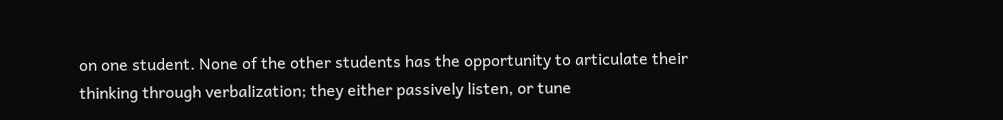on one student. None of the other students has the opportunity to articulate their thinking through verbalization; they either passively listen, or tune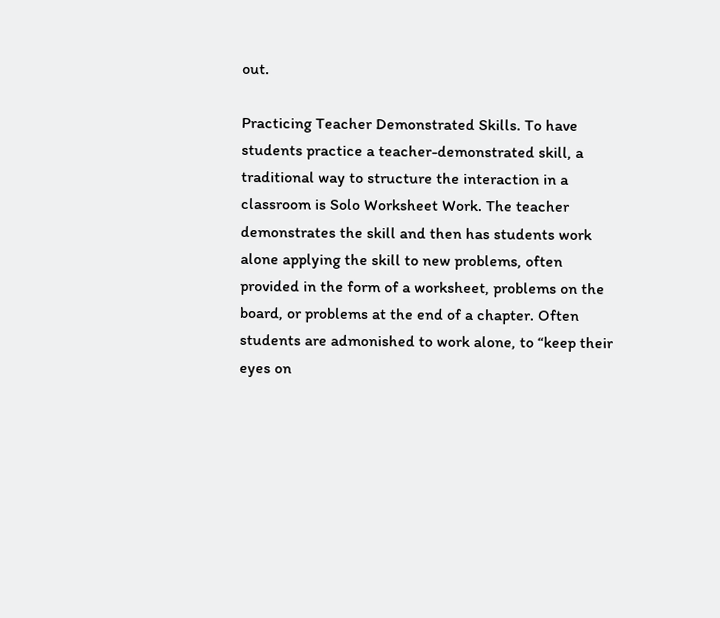out.

Practicing Teacher Demonstrated Skills. To have students practice a teacher-demonstrated skill, a traditional way to structure the interaction in a classroom is Solo Worksheet Work. The teacher demonstrates the skill and then has students work alone applying the skill to new problems, often provided in the form of a worksheet, problems on the board, or problems at the end of a chapter. Often students are admonished to work alone, to “keep their eyes on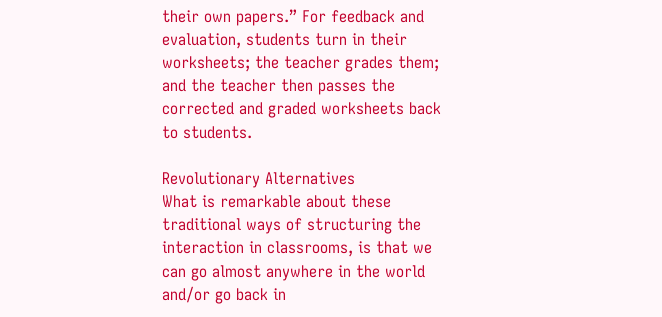their own papers.” For feedback and evaluation, students turn in their worksheets; the teacher grades them; and the teacher then passes the corrected and graded worksheets back to students.

Revolutionary Alternatives
What is remarkable about these traditional ways of structuring the interaction in classrooms, is that we can go almost anywhere in the world and/or go back in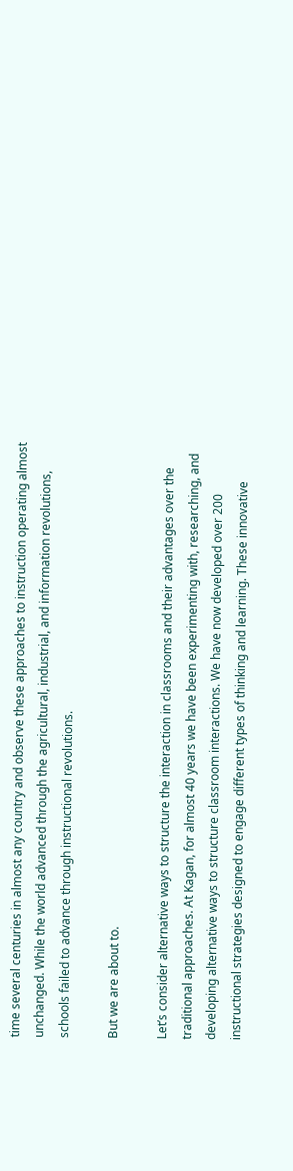time several centuries in almost any country and observe these approaches to instruction operating almost unchanged. While the world advanced through the agricultural, industrial, and information revolutions, schools failed to advance through instructional revolutions.

But we are about to.

Let’s consider alternative ways to structure the interaction in classrooms and their advantages over the traditional approaches. At Kagan, for almost 40 years we have been experimenting with, researching, and developing alternative ways to structure classroom interactions. We have now developed over 200 instructional strategies designed to engage different types of thinking and learning. These innovative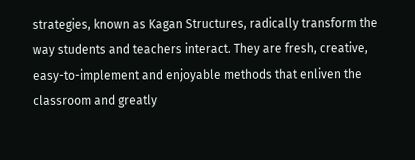strategies, known as Kagan Structures, radically transform the way students and teachers interact. They are fresh, creative, easy-to-implement and enjoyable methods that enliven the classroom and greatly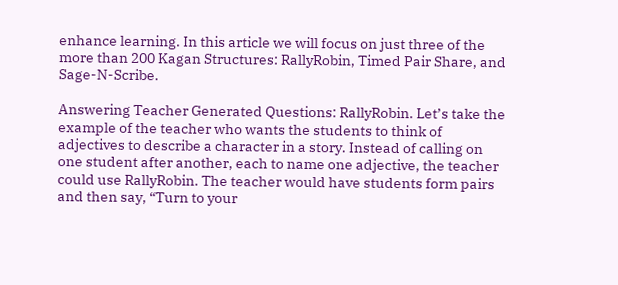enhance learning. In this article we will focus on just three of the more than 200 Kagan Structures: RallyRobin, Timed Pair Share, and Sage-N-Scribe.

Answering Teacher Generated Questions: RallyRobin. Let’s take the example of the teacher who wants the students to think of adjectives to describe a character in a story. Instead of calling on one student after another, each to name one adjective, the teacher could use RallyRobin. The teacher would have students form pairs and then say, “Turn to your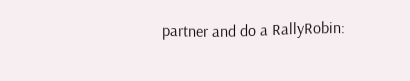partner and do a RallyRobin: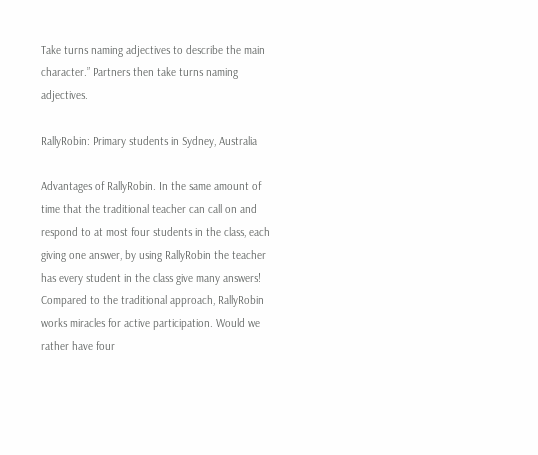Take turns naming adjectives to describe the main character.” Partners then take turns naming adjectives.

RallyRobin: Primary students in Sydney, Australia

Advantages of RallyRobin. In the same amount of time that the traditional teacher can call on and respond to at most four students in the class, each giving one answer, by using RallyRobin the teacher has every student in the class give many answers! Compared to the traditional approach, RallyRobin works miracles for active participation. Would we rather have four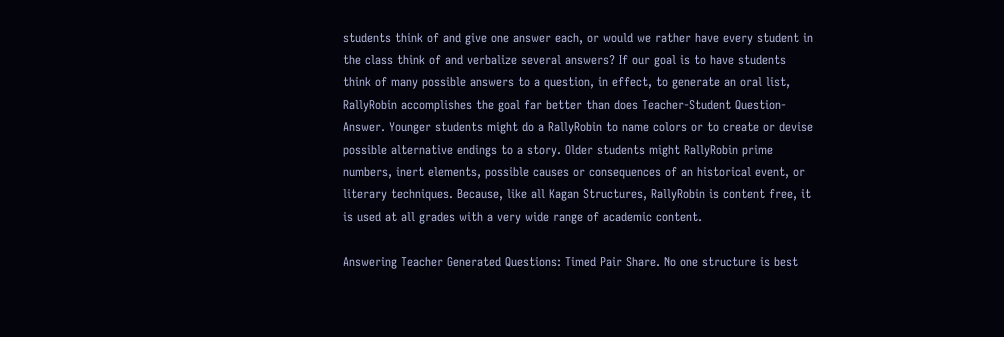students think of and give one answer each, or would we rather have every student in the class think of and verbalize several answers? If our goal is to have students think of many possible answers to a question, in effect, to generate an oral list, RallyRobin accomplishes the goal far better than does Teacher-Student Question-Answer. Younger students might do a RallyRobin to name colors or to create or devise possible alternative endings to a story. Older students might RallyRobin prime numbers, inert elements, possible causes or consequences of an historical event, or literary techniques. Because, like all Kagan Structures, RallyRobin is content free, it is used at all grades with a very wide range of academic content.

Answering Teacher Generated Questions: Timed Pair Share. No one structure is best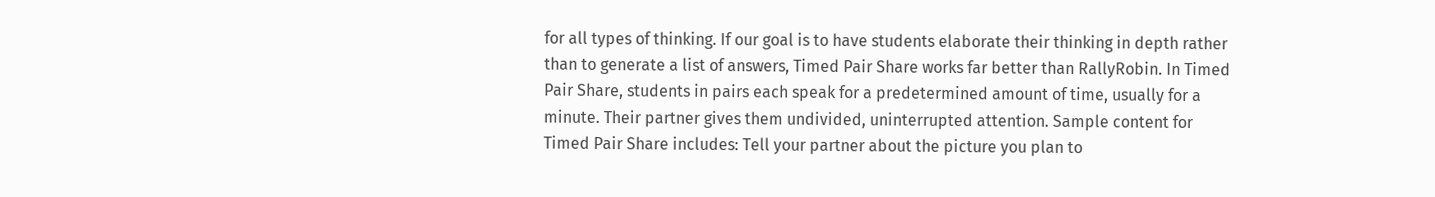for all types of thinking. If our goal is to have students elaborate their thinking in depth rather than to generate a list of answers, Timed Pair Share works far better than RallyRobin. In Timed Pair Share, students in pairs each speak for a predetermined amount of time, usually for a minute. Their partner gives them undivided, uninterrupted attention. Sample content for Timed Pair Share includes: Tell your partner about the picture you plan to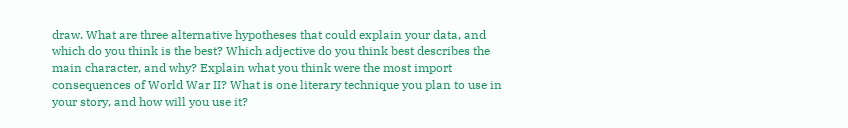draw. What are three alternative hypotheses that could explain your data, and which do you think is the best? Which adjective do you think best describes the main character, and why? Explain what you think were the most import consequences of World War II? What is one literary technique you plan to use in your story, and how will you use it?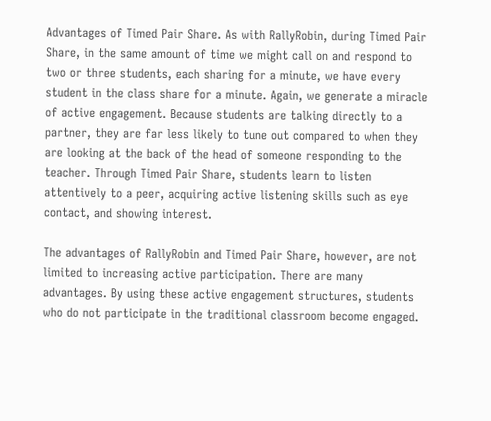Advantages of Timed Pair Share. As with RallyRobin, during Timed Pair Share, in the same amount of time we might call on and respond to two or three students, each sharing for a minute, we have every student in the class share for a minute. Again, we generate a miracle of active engagement. Because students are talking directly to a partner, they are far less likely to tune out compared to when they are looking at the back of the head of someone responding to the teacher. Through Timed Pair Share, students learn to listen attentively to a peer, acquiring active listening skills such as eye contact, and showing interest.

The advantages of RallyRobin and Timed Pair Share, however, are not limited to increasing active participation. There are many advantages. By using these active engagement structures, students who do not participate in the traditional classroom become engaged.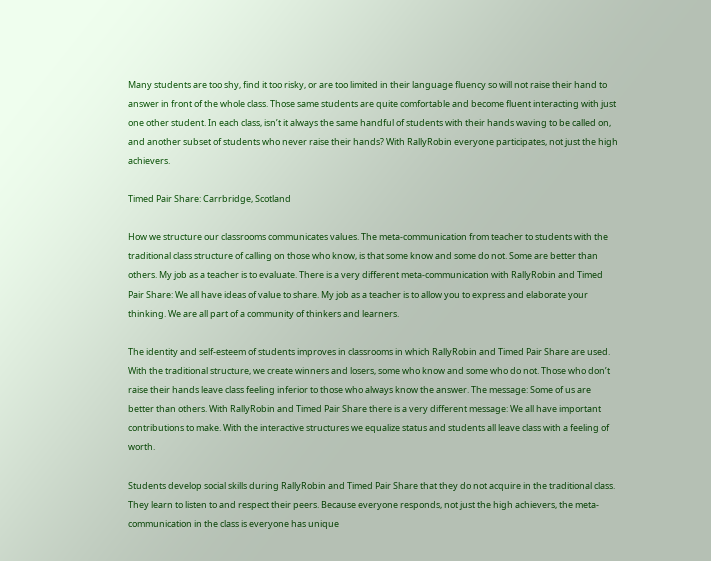Many students are too shy, find it too risky, or are too limited in their language fluency so will not raise their hand to answer in front of the whole class. Those same students are quite comfortable and become fluent interacting with just one other student. In each class, isn’t it always the same handful of students with their hands waving to be called on, and another subset of students who never raise their hands? With RallyRobin everyone participates, not just the high achievers.

Timed Pair Share: Carrbridge, Scotland

How we structure our classrooms communicates values. The meta-communication from teacher to students with the traditional class structure of calling on those who know, is that some know and some do not. Some are better than others. My job as a teacher is to evaluate. There is a very different meta-communication with RallyRobin and Timed Pair Share: We all have ideas of value to share. My job as a teacher is to allow you to express and elaborate your thinking. We are all part of a community of thinkers and learners.

The identity and self-esteem of students improves in classrooms in which RallyRobin and Timed Pair Share are used. With the traditional structure, we create winners and losers, some who know and some who do not. Those who don’t raise their hands leave class feeling inferior to those who always know the answer. The message: Some of us are better than others. With RallyRobin and Timed Pair Share there is a very different message: We all have important contributions to make. With the interactive structures we equalize status and students all leave class with a feeling of worth.

Students develop social skills during RallyRobin and Timed Pair Share that they do not acquire in the traditional class. They learn to listen to and respect their peers. Because everyone responds, not just the high achievers, the meta-communication in the class is everyone has unique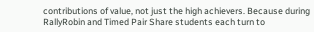contributions of value, not just the high achievers. Because during RallyRobin and Timed Pair Share students each turn to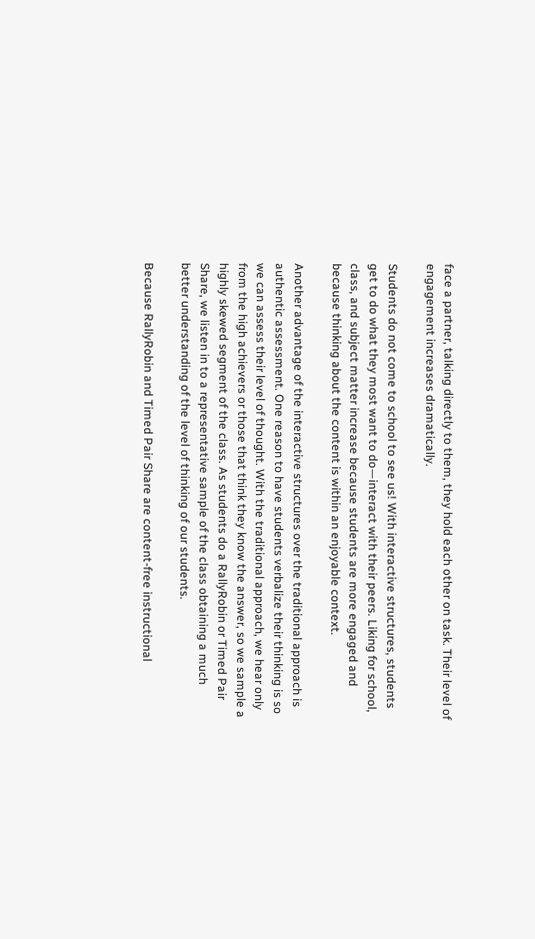face a partner, talking directly to them, they hold each other on task. Their level of engagement increases dramatically.

Students do not come to school to see us! With interactive structures, students get to do what they most want to do—interact with their peers. Liking for school, class, and subject matter increase because students are more engaged and because thinking about the content is within an enjoyable context.

Another advantage of the interactive structures over the traditional approach is authentic assessment. One reason to have students verbalize their thinking is so we can assess their level of thought. With the traditional approach, we hear only from the high achievers or those that think they know the answer, so we sample a highly skewed segment of the class. As students do a RallyRobin or Timed Pair Share, we listen in to a representative sample of the class obtaining a much better understanding of the level of thinking of our students.

Because RallyRobin and Timed Pair Share are content-free instructional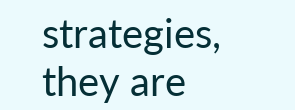strategies, they are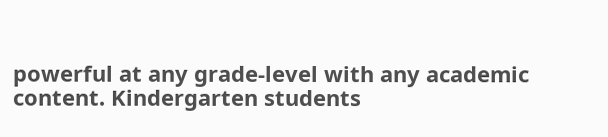powerful at any grade-level with any academic content. Kindergarten students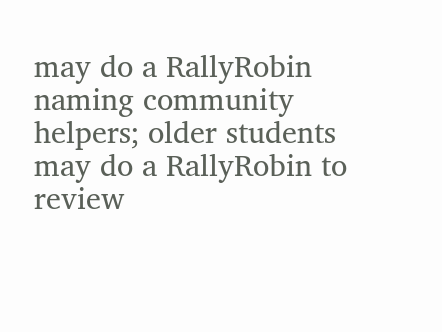may do a RallyRobin naming community helpers; older students may do a RallyRobin to review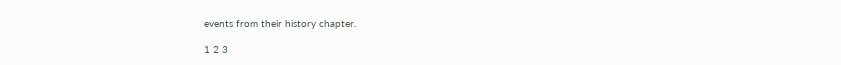events from their history chapter.

1 2 3